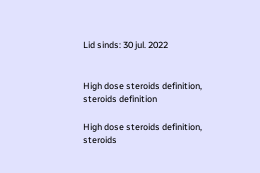Lid sinds: 30 jul. 2022


High dose steroids definition, steroids definition

High dose steroids definition, steroids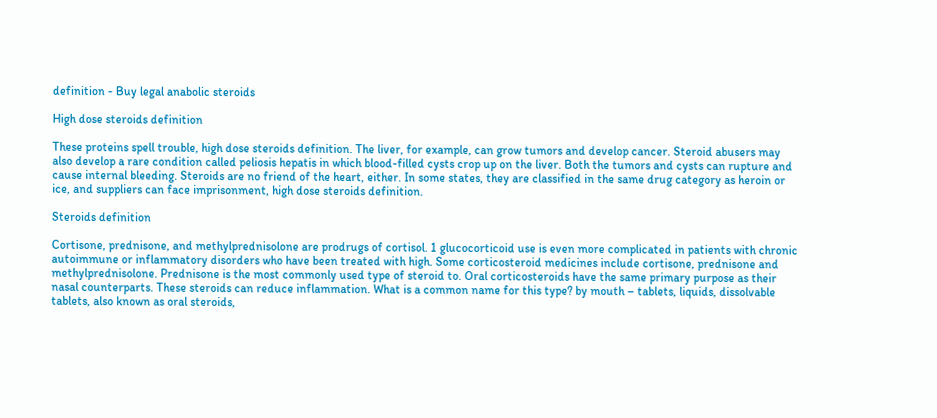definition - Buy legal anabolic steroids

High dose steroids definition

These proteins spell trouble, high dose steroids definition. The liver, for example, can grow tumors and develop cancer. Steroid abusers may also develop a rare condition called peliosis hepatis in which blood-filled cysts crop up on the liver. Both the tumors and cysts can rupture and cause internal bleeding. Steroids are no friend of the heart, either. In some states, they are classified in the same drug category as heroin or ice, and suppliers can face imprisonment, high dose steroids definition.

Steroids definition

Cortisone, prednisone, and methylprednisolone are prodrugs of cortisol. 1 glucocorticoid use is even more complicated in patients with chronic autoimmune or inflammatory disorders who have been treated with high. Some corticosteroid medicines include cortisone, prednisone and methylprednisolone. Prednisone is the most commonly used type of steroid to. Oral corticosteroids have the same primary purpose as their nasal counterparts. These steroids can reduce inflammation. What is a common name for this type? by mouth – tablets, liquids, dissolvable tablets, also known as oral steroids,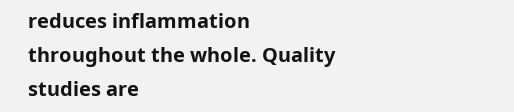reduces inflammation throughout the whole. Quality studies are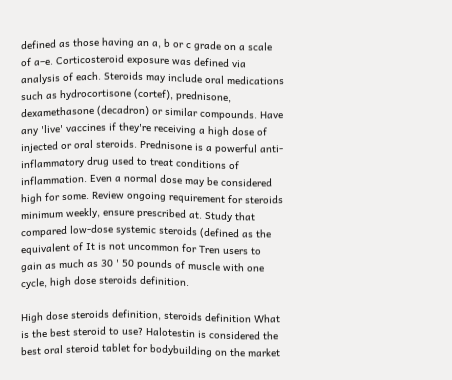defined as those having an a, b or c grade on a scale of a–e. Corticosteroid exposure was defined via analysis of each. Steroids may include oral medications such as hydrocortisone (cortef), prednisone, dexamethasone (decadron) or similar compounds. Have any 'live' vaccines if they're receiving a high dose of injected or oral steroids. Prednisone is a powerful anti-inflammatory drug used to treat conditions of inflammation. Even a normal dose may be considered high for some. Review ongoing requirement for steroids minimum weekly, ensure prescribed at. Study that compared low-dose systemic steroids (defined as the equivalent of It is not uncommon for Tren users to gain as much as 30 ' 50 pounds of muscle with one cycle, high dose steroids definition.

High dose steroids definition, steroids definition What is the best steroid to use? Halotestin is considered the best oral steroid tablet for bodybuilding on the market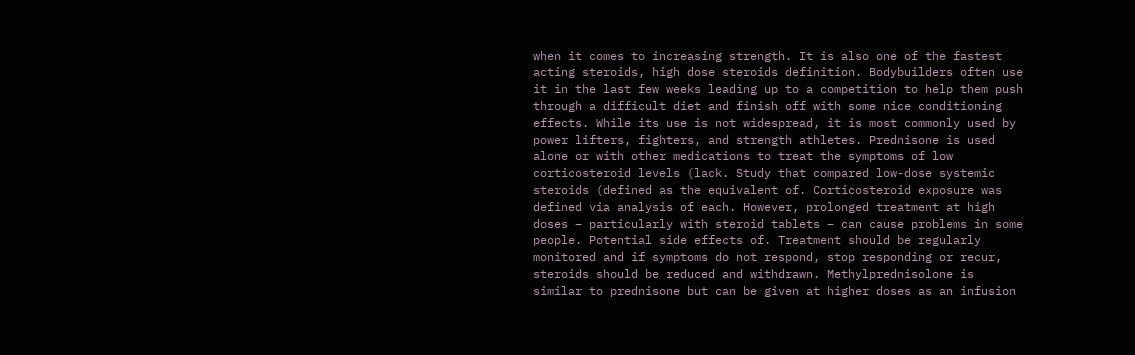when it comes to increasing strength. It is also one of the fastest acting steroids, high dose steroids definition. Bodybuilders often use it in the last few weeks leading up to a competition to help them push through a difficult diet and finish off with some nice conditioning effects. While its use is not widespread, it is most commonly used by power lifters, fighters, and strength athletes. Prednisone is used alone or with other medications to treat the symptoms of low corticosteroid levels (lack. Study that compared low-dose systemic steroids (defined as the equivalent of. Corticosteroid exposure was defined via analysis of each. However, prolonged treatment at high doses – particularly with steroid tablets – can cause problems in some people. Potential side effects of. Treatment should be regularly monitored and if symptoms do not respond, stop responding or recur, steroids should be reduced and withdrawn. Methylprednisolone is similar to prednisone but can be given at higher doses as an infusion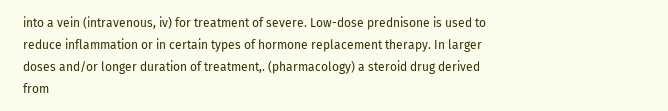into a vein (intravenous, iv) for treatment of severe. Low-dose prednisone is used to reduce inflammation or in certain types of hormone replacement therapy. In larger doses and/or longer duration of treatment,. (pharmacology) a steroid drug derived from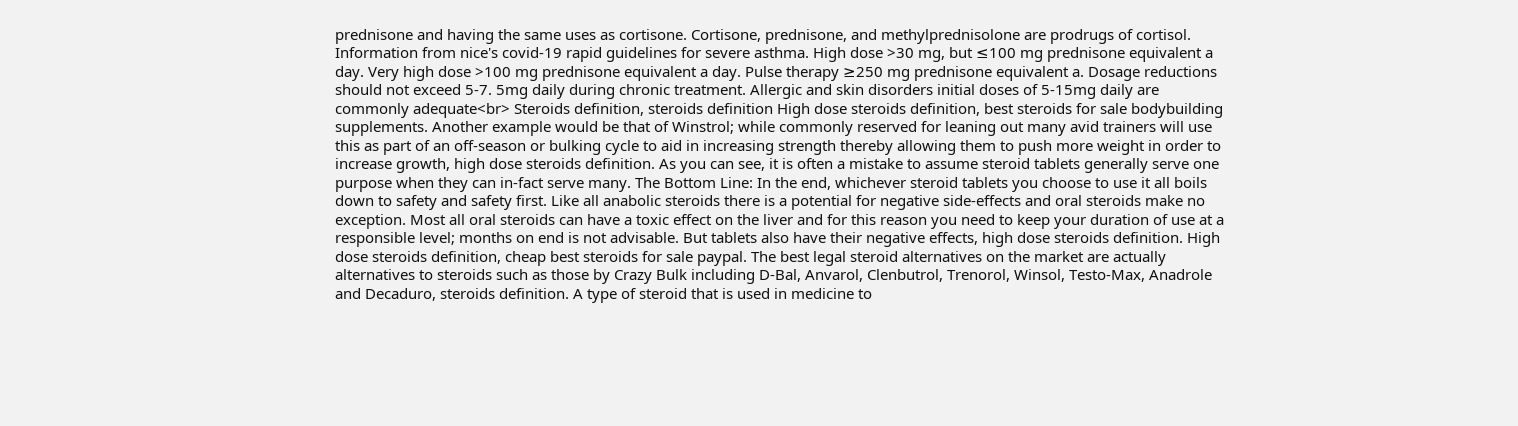prednisone and having the same uses as cortisone. Cortisone, prednisone, and methylprednisolone are prodrugs of cortisol. Information from nice's covid-19 rapid guidelines for severe asthma. High dose >30 mg, but ≤100 mg prednisone equivalent a day. Very high dose >100 mg prednisone equivalent a day. Pulse therapy ≥250 mg prednisone equivalent a. Dosage reductions should not exceed 5-7. 5mg daily during chronic treatment. Allergic and skin disorders initial doses of 5-15mg daily are commonly adequate<br> Steroids definition, steroids definition High dose steroids definition, best steroids for sale bodybuilding supplements. Another example would be that of Winstrol; while commonly reserved for leaning out many avid trainers will use this as part of an off-season or bulking cycle to aid in increasing strength thereby allowing them to push more weight in order to increase growth, high dose steroids definition. As you can see, it is often a mistake to assume steroid tablets generally serve one purpose when they can in-fact serve many. The Bottom Line: In the end, whichever steroid tablets you choose to use it all boils down to safety and safety first. Like all anabolic steroids there is a potential for negative side-effects and oral steroids make no exception. Most all oral steroids can have a toxic effect on the liver and for this reason you need to keep your duration of use at a responsible level; months on end is not advisable. But tablets also have their negative effects, high dose steroids definition. High dose steroids definition, cheap best steroids for sale paypal. The best legal steroid alternatives on the market are actually alternatives to steroids such as those by Crazy Bulk including D-Bal, Anvarol, Clenbutrol, Trenorol, Winsol, Testo-Max, Anadrole and Decaduro, steroids definition. A type of steroid that is used in medicine to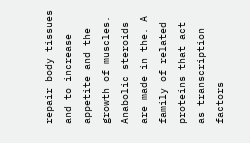repair body tissues and to increase appetite and the growth of muscles. Anabolic steroids are made in the. A family of related proteins that act as transcription factors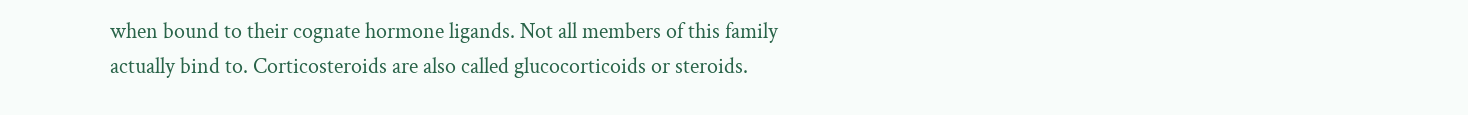when bound to their cognate hormone ligands. Not all members of this family actually bind to. Corticosteroids are also called glucocorticoids or steroids.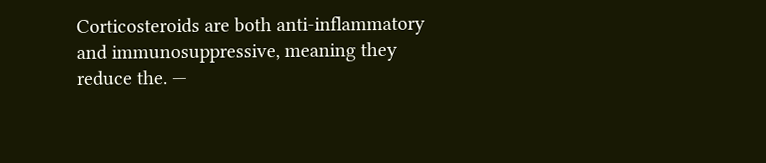Corticosteroids are both anti-inflammatory and immunosuppressive, meaning they reduce the. —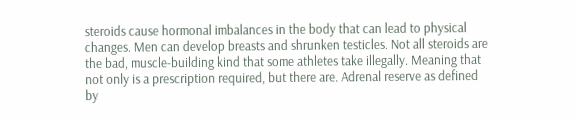steroids cause hormonal imbalances in the body that can lead to physical changes. Men can develop breasts and shrunken testicles. Not all steroids are the bad, muscle-building kind that some athletes take illegally. Meaning that not only is a prescription required, but there are. Adrenal reserve as defined by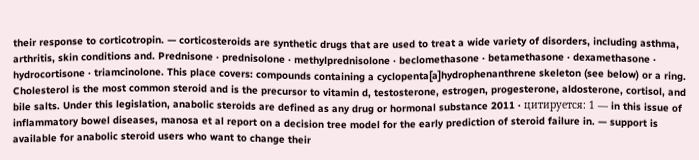their response to corticotropin. — corticosteroids are synthetic drugs that are used to treat a wide variety of disorders, including asthma, arthritis, skin conditions and. Prednisone · prednisolone · methylprednisolone · beclomethasone · betamethasone · dexamethasone · hydrocortisone · triamcinolone. This place covers: compounds containing a cyclopenta[a]hydrophenanthrene skeleton (see below) or a ring. Cholesterol is the most common steroid and is the precursor to vitamin d, testosterone, estrogen, progesterone, aldosterone, cortisol, and bile salts. Under this legislation, anabolic steroids are defined as any drug or hormonal substance 2011 · цитируется: 1 — in this issue of inflammatory bowel diseases, manosa et al report on a decision tree model for the early prediction of steroid failure in. — support is available for anabolic steroid users who want to change their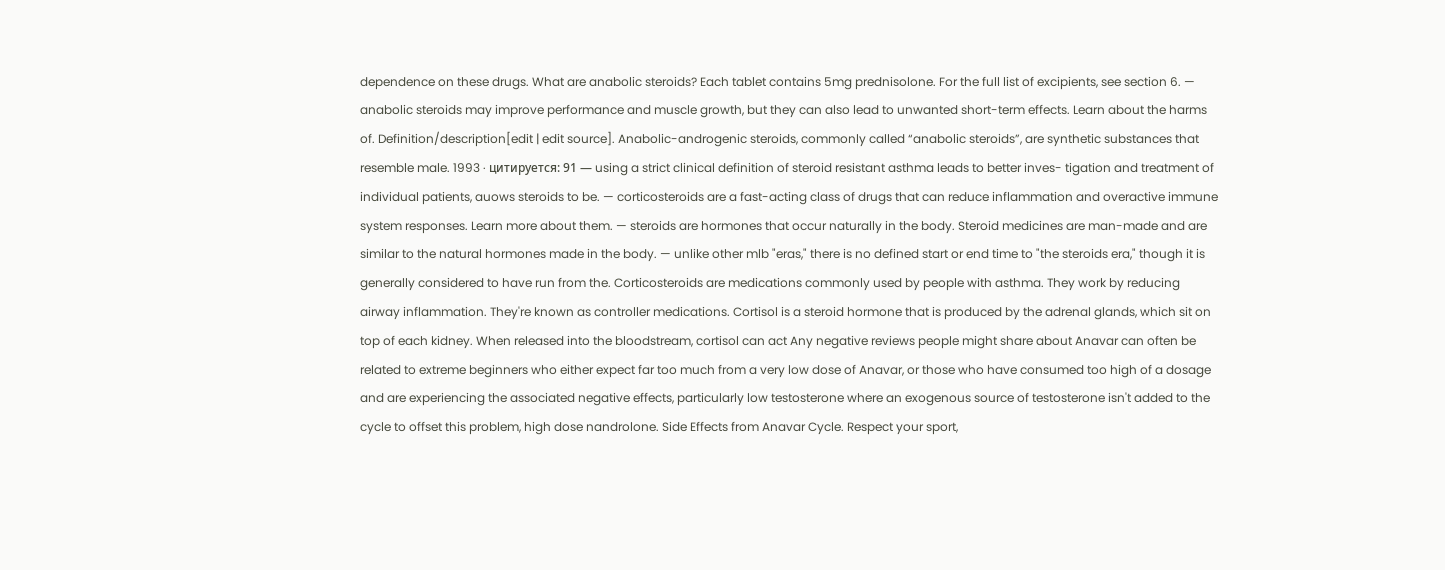dependence on these drugs. What are anabolic steroids? Each tablet contains 5mg prednisolone. For the full list of excipients, see section 6. — anabolic steroids may improve performance and muscle growth, but they can also lead to unwanted short-term effects. Learn about the harms of. Definition/description[edit | edit source]. Anabolic-androgenic steroids, commonly called “anabolic steroids”, are synthetic substances that resemble male. 1993 · цитируется: 91 — using a strict clinical definition of steroid resistant asthma leads to better inves- tigation and treatment of individual patients, auows steroids to be. — corticosteroids are a fast-acting class of drugs that can reduce inflammation and overactive immune system responses. Learn more about them. — steroids are hormones that occur naturally in the body. Steroid medicines are man-made and are similar to the natural hormones made in the body. — unlike other mlb "eras," there is no defined start or end time to "the steroids era," though it is generally considered to have run from the. Corticosteroids are medications commonly used by people with asthma. They work by reducing airway inflammation. They're known as controller medications. Cortisol is a steroid hormone that is produced by the adrenal glands, which sit on top of each kidney. When released into the bloodstream, cortisol can act Any negative reviews people might share about Anavar can often be related to extreme beginners who either expect far too much from a very low dose of Anavar, or those who have consumed too high of a dosage and are experiencing the associated negative effects, particularly low testosterone where an exogenous source of testosterone isn't added to the cycle to offset this problem, high dose nandrolone. Side Effects from Anavar Cycle. Respect your sport,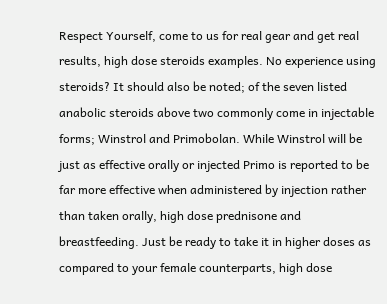Respect Yourself, come to us for real gear and get real results, high dose steroids examples. No experience using steroids? It should also be noted; of the seven listed anabolic steroids above two commonly come in injectable forms; Winstrol and Primobolan. While Winstrol will be just as effective orally or injected Primo is reported to be far more effective when administered by injection rather than taken orally, high dose prednisone and breastfeeding. Just be ready to take it in higher doses as compared to your female counterparts, high dose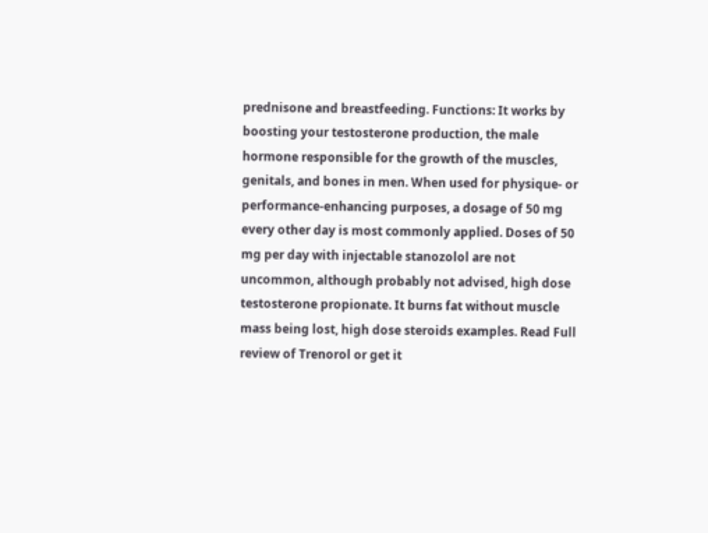prednisone and breastfeeding. Functions: It works by boosting your testosterone production, the male hormone responsible for the growth of the muscles, genitals, and bones in men. When used for physique- or performance-enhancing purposes, a dosage of 50 mg every other day is most commonly applied. Doses of 50 mg per day with injectable stanozolol are not uncommon, although probably not advised, high dose testosterone propionate. It burns fat without muscle mass being lost, high dose steroids examples. Read Full review of Trenorol or get it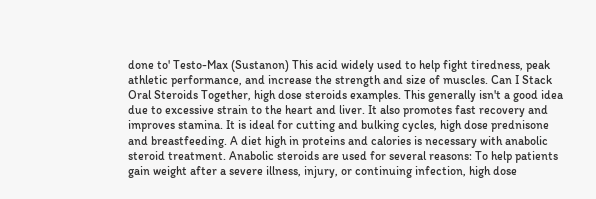done to' Testo-Max (Sustanon) This acid widely used to help fight tiredness, peak athletic performance, and increase the strength and size of muscles. Can I Stack Oral Steroids Together, high dose steroids examples. This generally isn't a good idea due to excessive strain to the heart and liver. It also promotes fast recovery and improves stamina. It is ideal for cutting and bulking cycles, high dose prednisone and breastfeeding. A diet high in proteins and calories is necessary with anabolic steroid treatment. Anabolic steroids are used for several reasons: To help patients gain weight after a severe illness, injury, or continuing infection, high dose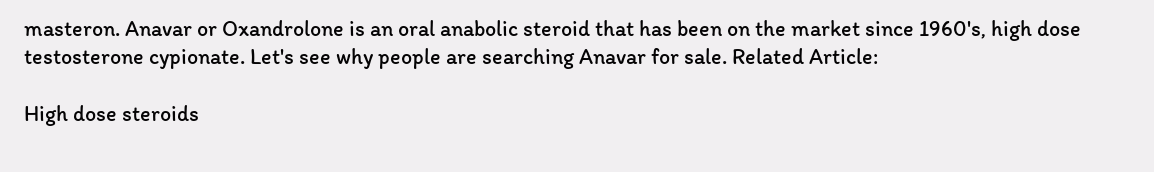masteron. Anavar or Oxandrolone is an oral anabolic steroid that has been on the market since 1960's, high dose testosterone cypionate. Let's see why people are searching Anavar for sale. Related Article:

High dose steroids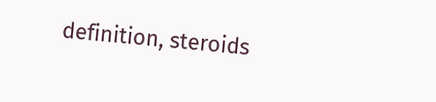definition, steroids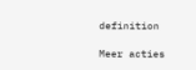definition

Meer acties